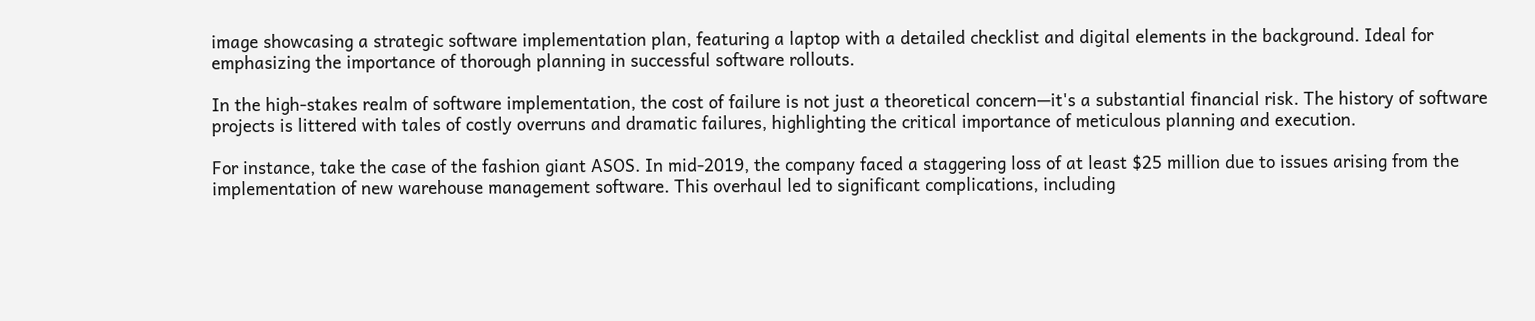image showcasing a strategic software implementation plan, featuring a laptop with a detailed checklist and digital elements in the background. Ideal for emphasizing the importance of thorough planning in successful software rollouts.

In the high-stakes realm of software implementation, the cost of failure is not just a theoretical concern—it's a substantial financial risk. The history of software projects is littered with tales of costly overruns and dramatic failures, highlighting the critical importance of meticulous planning and execution.

For instance, take the case of the fashion giant ASOS. In mid-2019, the company faced a staggering loss of at least $25 million due to issues arising from the implementation of new warehouse management software. This overhaul led to significant complications, including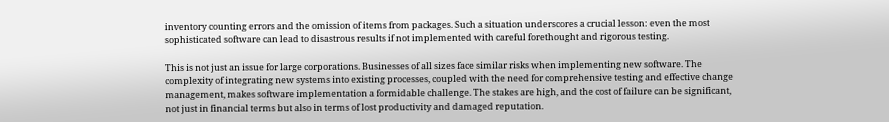inventory counting errors and the omission of items from packages. Such a situation underscores a crucial lesson: even the most sophisticated software can lead to disastrous results if not implemented with careful forethought and rigorous testing.

This is not just an issue for large corporations. Businesses of all sizes face similar risks when implementing new software. The complexity of integrating new systems into existing processes, coupled with the need for comprehensive testing and effective change management, makes software implementation a formidable challenge. The stakes are high, and the cost of failure can be significant, not just in financial terms but also in terms of lost productivity and damaged reputation.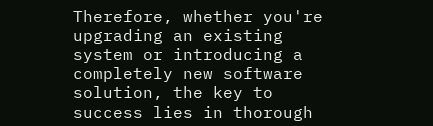Therefore, whether you're upgrading an existing system or introducing a completely new software solution, the key to success lies in thorough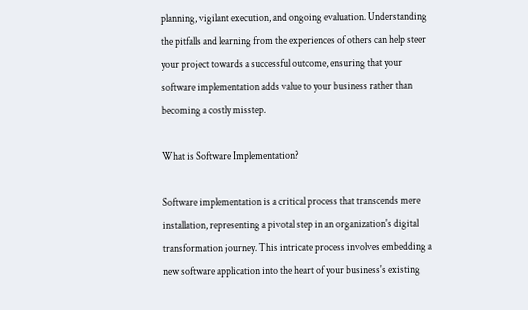planning, vigilant execution, and ongoing evaluation. Understanding the pitfalls and learning from the experiences of others can help steer your project towards a successful outcome, ensuring that your software implementation adds value to your business rather than becoming a costly misstep.

What is Software Implementation?

Software implementation is a critical process that transcends mere installation, representing a pivotal step in an organization's digital transformation journey. This intricate process involves embedding a new software application into the heart of your business's existing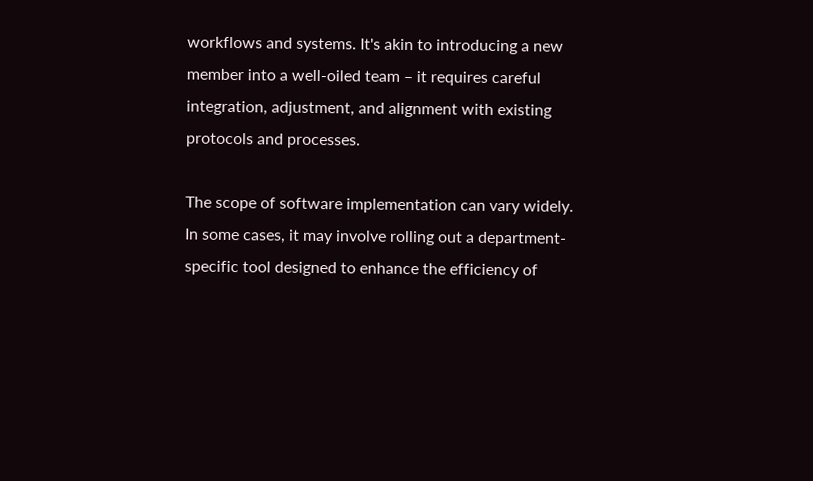workflows and systems. It's akin to introducing a new member into a well-oiled team – it requires careful integration, adjustment, and alignment with existing protocols and processes.

The scope of software implementation can vary widely. In some cases, it may involve rolling out a department-specific tool designed to enhance the efficiency of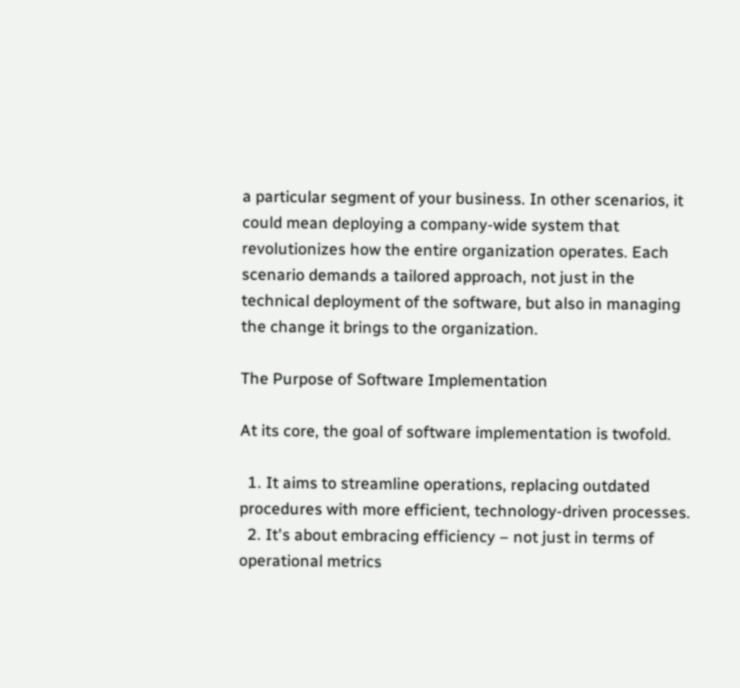a particular segment of your business. In other scenarios, it could mean deploying a company-wide system that revolutionizes how the entire organization operates. Each scenario demands a tailored approach, not just in the technical deployment of the software, but also in managing the change it brings to the organization.

The Purpose of Software Implementation

At its core, the goal of software implementation is twofold.

  1. It aims to streamline operations, replacing outdated procedures with more efficient, technology-driven processes.
  2. It's about embracing efficiency – not just in terms of operational metrics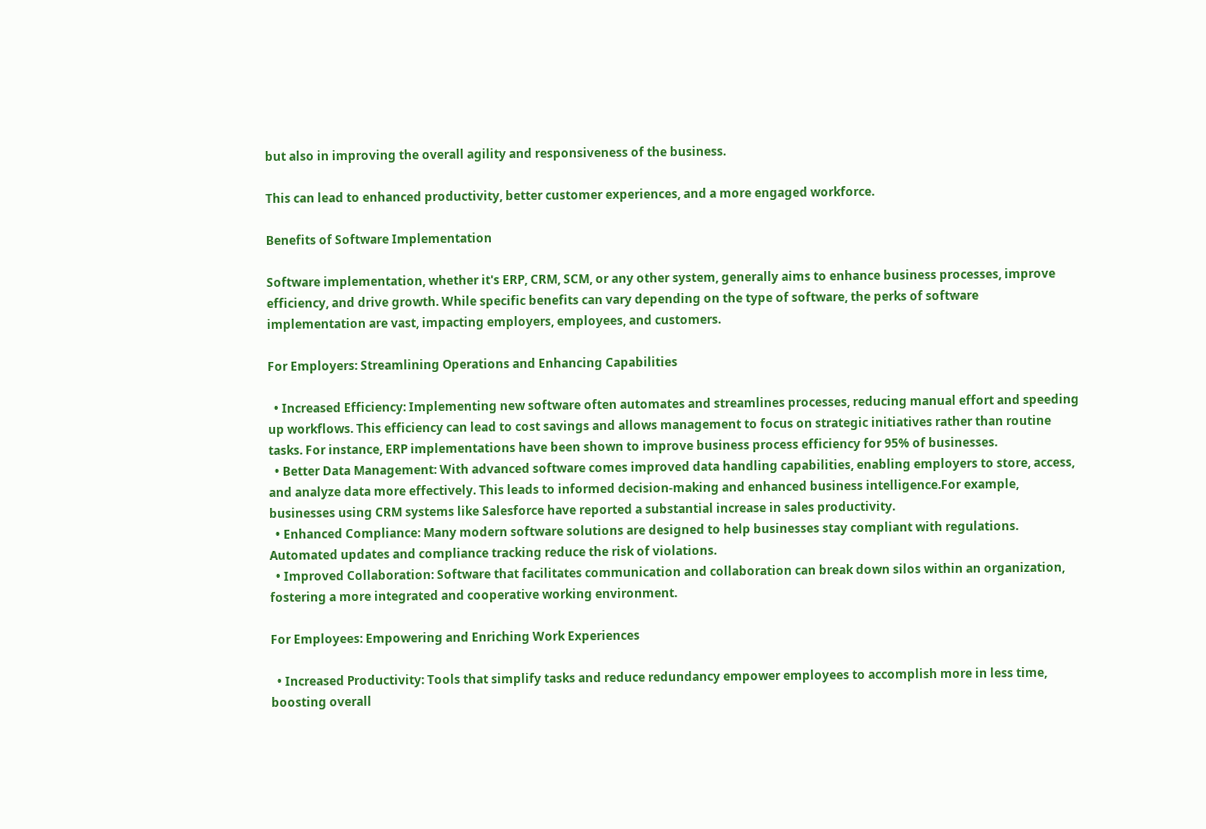but also in improving the overall agility and responsiveness of the business.

This can lead to enhanced productivity, better customer experiences, and a more engaged workforce.

Benefits of Software Implementation

Software implementation, whether it's ERP, CRM, SCM, or any other system, generally aims to enhance business processes, improve efficiency, and drive growth. While specific benefits can vary depending on the type of software, the perks of software implementation are vast, impacting employers, employees, and customers.

For Employers: Streamlining Operations and Enhancing Capabilities

  • Increased Efficiency: Implementing new software often automates and streamlines processes, reducing manual effort and speeding up workflows. This efficiency can lead to cost savings and allows management to focus on strategic initiatives rather than routine tasks. For instance, ERP implementations have been shown to improve business process efficiency for 95% of businesses.
  • Better Data Management: With advanced software comes improved data handling capabilities, enabling employers to store, access, and analyze data more effectively. This leads to informed decision-making and enhanced business intelligence.For example, businesses using CRM systems like Salesforce have reported a substantial increase in sales productivity.
  • Enhanced Compliance: Many modern software solutions are designed to help businesses stay compliant with regulations. Automated updates and compliance tracking reduce the risk of violations.
  • Improved Collaboration: Software that facilitates communication and collaboration can break down silos within an organization, fostering a more integrated and cooperative working environment.

For Employees: Empowering and Enriching Work Experiences

  • Increased Productivity: Tools that simplify tasks and reduce redundancy empower employees to accomplish more in less time, boosting overall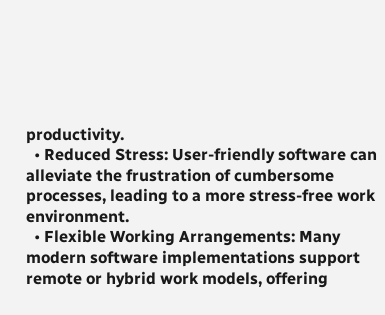productivity.
  • Reduced Stress: User-friendly software can alleviate the frustration of cumbersome processes, leading to a more stress-free work environment.
  • Flexible Working Arrangements: Many modern software implementations support remote or hybrid work models, offering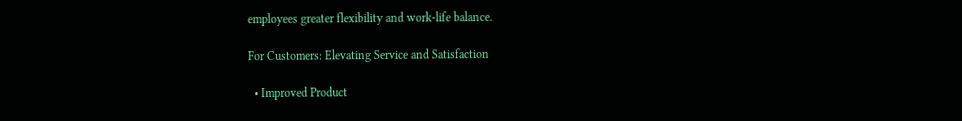employees greater flexibility and work-life balance.

For Customers: Elevating Service and Satisfaction

  • Improved Product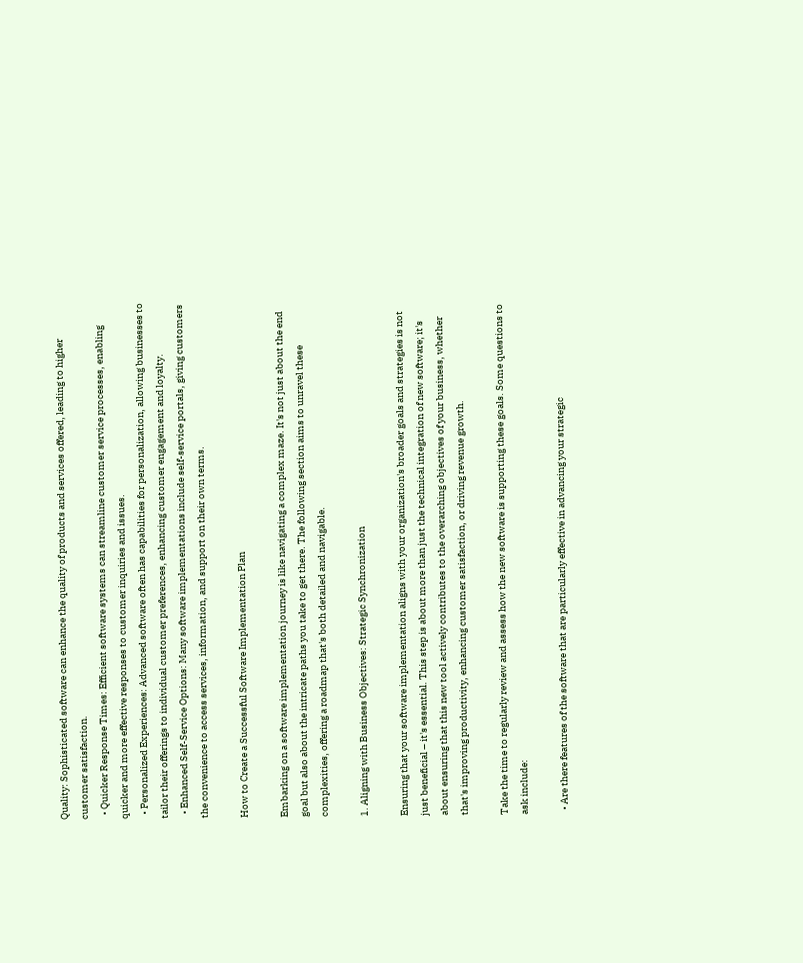Quality: Sophisticated software can enhance the quality of products and services offered, leading to higher customer satisfaction.
  • Quicker Response Times: Efficient software systems can streamline customer service processes, enabling quicker and more effective responses to customer inquiries and issues.
  • Personalized Experiences: Advanced software often has capabilities for personalization, allowing businesses to tailor their offerings to individual customer preferences, enhancing customer engagement and loyalty.
  • Enhanced Self-Service Options: Many software implementations include self-service portals, giving customers the convenience to access services, information, and support on their own terms.

How to Create a Successful Software Implementation Plan

Embarking on a software implementation journey is like navigating a complex maze. It's not just about the end goal but also about the intricate paths you take to get there. The following section aims to unravel these complexities, offering a roadmap that's both detailed and navigable.

1. Aligning with Business Objectives: Strategic Synchronization

Ensuring that your software implementation aligns with your organization's broader goals and strategies is not just beneficial – it's essential. This step is about more than just the technical integration of new software; it's about ensuring that this new tool actively contributes to the overarching objectives of your business, whether that's improving productivity, enhancing customer satisfaction, or driving revenue growth.

Take the time to regularly review and assess how the new software is supporting these goals. Some questions to ask include:

  • Are there features of the software that are particularly effective in advancing your strategic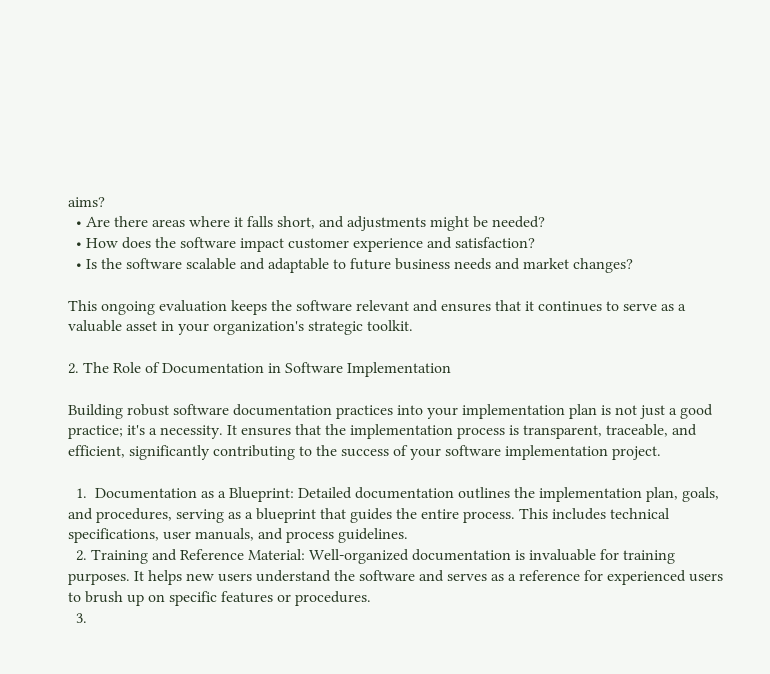aims?
  • Are there areas where it falls short, and adjustments might be needed?
  • How does the software impact customer experience and satisfaction?
  • Is the software scalable and adaptable to future business needs and market changes?

This ongoing evaluation keeps the software relevant and ensures that it continues to serve as a valuable asset in your organization's strategic toolkit.

2. The Role of Documentation in Software Implementation

Building robust software documentation practices into your implementation plan is not just a good practice; it's a necessity. It ensures that the implementation process is transparent, traceable, and efficient, significantly contributing to the success of your software implementation project.

  1.  Documentation as a Blueprint: Detailed documentation outlines the implementation plan, goals, and procedures, serving as a blueprint that guides the entire process. This includes technical specifications, user manuals, and process guidelines.
  2. Training and Reference Material: Well-organized documentation is invaluable for training purposes. It helps new users understand the software and serves as a reference for experienced users to brush up on specific features or procedures.
  3.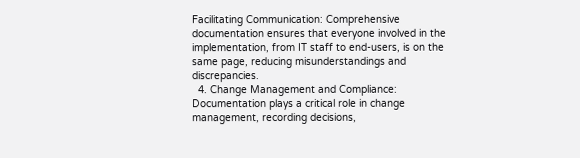Facilitating Communication: Comprehensive documentation ensures that everyone involved in the implementation, from IT staff to end-users, is on the same page, reducing misunderstandings and discrepancies.
  4. Change Management and Compliance: Documentation plays a critical role in change management, recording decisions,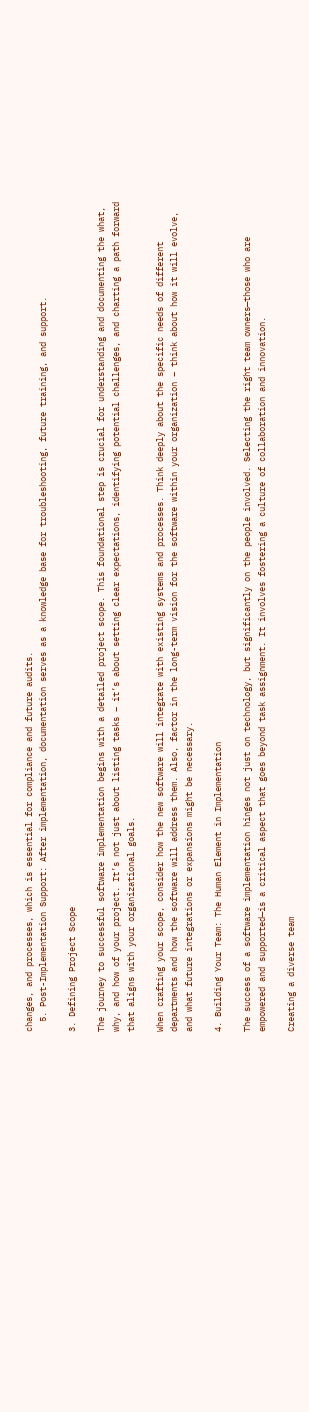changes, and processes, which is essential for compliance and future audits.
  5. Post-Implementation Support: After implementation, documentation serves as a knowledge base for troubleshooting, future training, and support.

3. Defining Project Scope

The journey to successful software implementation begins with a detailed project scope. This foundational step is crucial for understanding and documenting the what, why, and how of your project. It’s not just about listing tasks – it’s about setting clear expectations, identifying potential challenges, and charting a path forward that aligns with your organizational goals.

When crafting your scope, consider how the new software will integrate with existing systems and processes. Think deeply about the specific needs of different departments and how the software will address them. Also, factor in the long-term vision for the software within your organization – think about how it will evolve, and what future integrations or expansions might be necessary.

4. Building Your Team: The Human Element in Implementation

The success of a software implementation hinges not just on technology, but significantly on the people involved. Selecting the right team owners—those who are empowered and supported—is a critical aspect that goes beyond task assignment. It involves fostering a culture of collaboration and innovation.

Creating a diverse team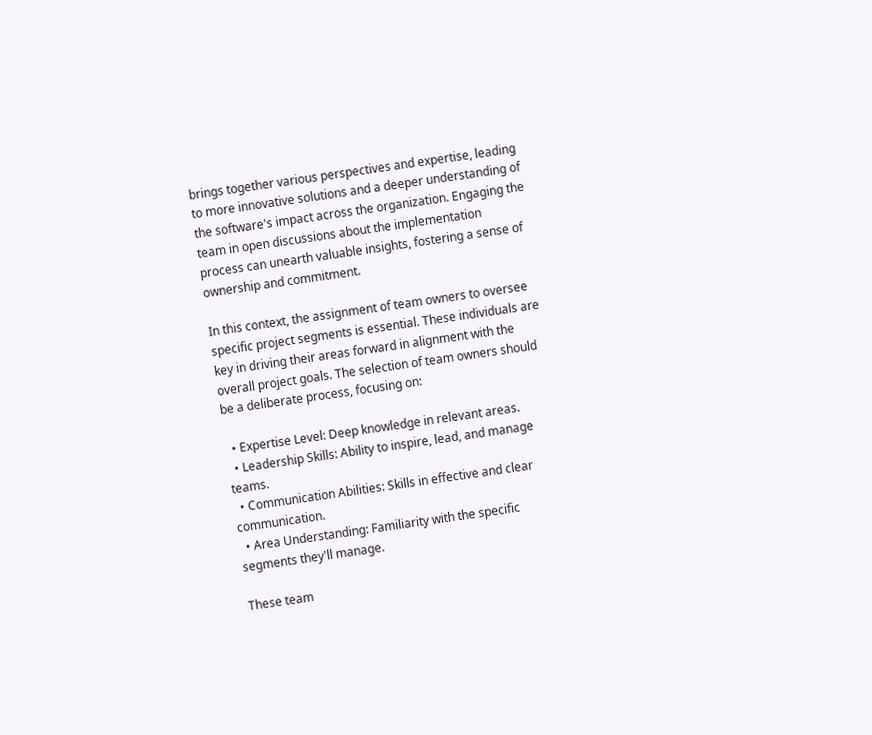brings together various perspectives and expertise, leading to more innovative solutions and a deeper understanding of the software's impact across the organization. Engaging the team in open discussions about the implementation process can unearth valuable insights, fostering a sense of ownership and commitment.

In this context, the assignment of team owners to oversee specific project segments is essential. These individuals are key in driving their areas forward in alignment with the overall project goals. The selection of team owners should be a deliberate process, focusing on:

  • Expertise Level: Deep knowledge in relevant areas.
  • Leadership Skills: Ability to inspire, lead, and manage teams.
  • Communication Abilities: Skills in effective and clear communication.
  • Area Understanding: Familiarity with the specific segments they'll manage.

These team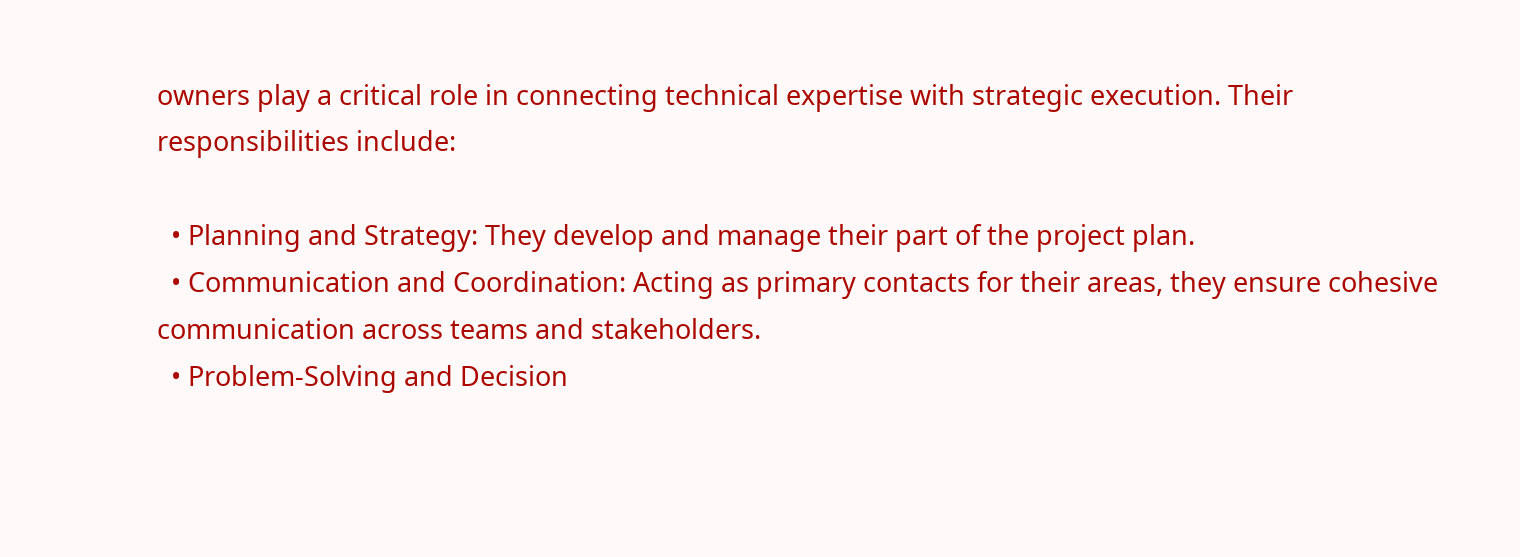owners play a critical role in connecting technical expertise with strategic execution. Their responsibilities include:

  • Planning and Strategy: They develop and manage their part of the project plan.
  • Communication and Coordination: Acting as primary contacts for their areas, they ensure cohesive communication across teams and stakeholders.
  • Problem-Solving and Decision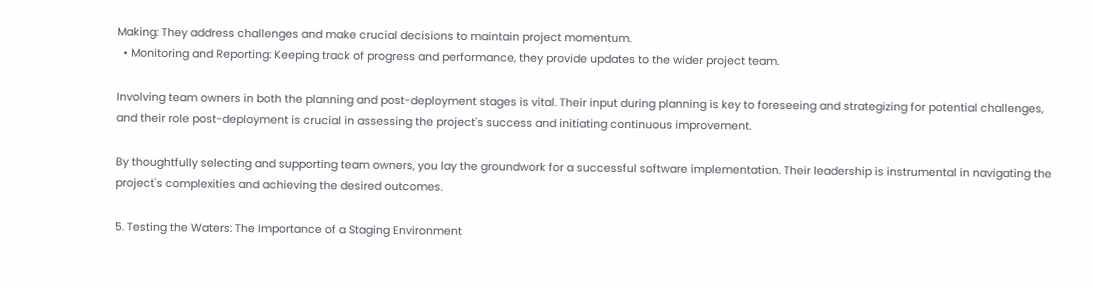Making: They address challenges and make crucial decisions to maintain project momentum.
  • Monitoring and Reporting: Keeping track of progress and performance, they provide updates to the wider project team.

Involving team owners in both the planning and post-deployment stages is vital. Their input during planning is key to foreseeing and strategizing for potential challenges, and their role post-deployment is crucial in assessing the project's success and initiating continuous improvement.

By thoughtfully selecting and supporting team owners, you lay the groundwork for a successful software implementation. Their leadership is instrumental in navigating the project's complexities and achieving the desired outcomes.

5. Testing the Waters: The Importance of a Staging Environment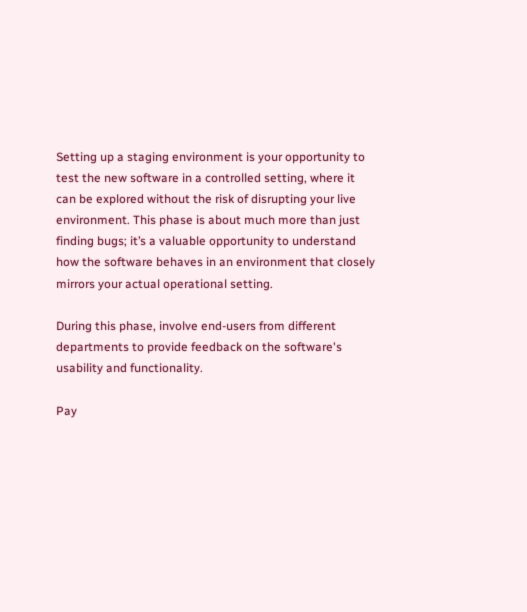Setting up a staging environment is your opportunity to test the new software in a controlled setting, where it can be explored without the risk of disrupting your live environment. This phase is about much more than just finding bugs; it’s a valuable opportunity to understand how the software behaves in an environment that closely mirrors your actual operational setting.

During this phase, involve end-users from different departments to provide feedback on the software's usability and functionality.

Pay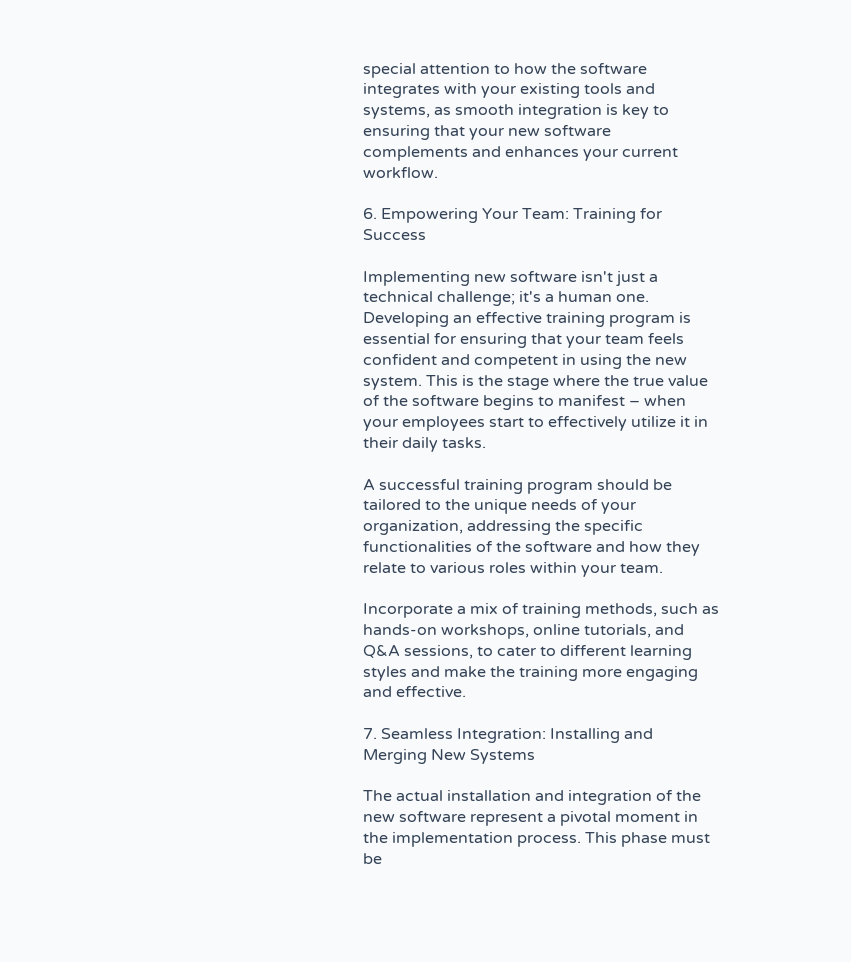special attention to how the software integrates with your existing tools and systems, as smooth integration is key to ensuring that your new software complements and enhances your current workflow.

6. Empowering Your Team: Training for Success

Implementing new software isn't just a technical challenge; it's a human one. Developing an effective training program is essential for ensuring that your team feels confident and competent in using the new system. This is the stage where the true value of the software begins to manifest – when your employees start to effectively utilize it in their daily tasks.

A successful training program should be tailored to the unique needs of your organization, addressing the specific functionalities of the software and how they relate to various roles within your team.

Incorporate a mix of training methods, such as hands-on workshops, online tutorials, and Q&A sessions, to cater to different learning styles and make the training more engaging and effective.

7. Seamless Integration: Installing and Merging New Systems

The actual installation and integration of the new software represent a pivotal moment in the implementation process. This phase must be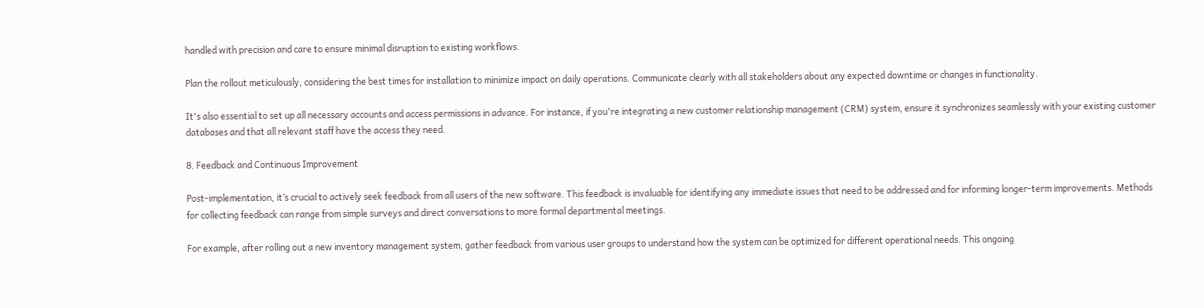handled with precision and care to ensure minimal disruption to existing workflows.

Plan the rollout meticulously, considering the best times for installation to minimize impact on daily operations. Communicate clearly with all stakeholders about any expected downtime or changes in functionality.

It's also essential to set up all necessary accounts and access permissions in advance. For instance, if you're integrating a new customer relationship management (CRM) system, ensure it synchronizes seamlessly with your existing customer databases and that all relevant staff have the access they need.

8. Feedback and Continuous Improvement

Post-implementation, it’s crucial to actively seek feedback from all users of the new software. This feedback is invaluable for identifying any immediate issues that need to be addressed and for informing longer-term improvements. Methods for collecting feedback can range from simple surveys and direct conversations to more formal departmental meetings.

For example, after rolling out a new inventory management system, gather feedback from various user groups to understand how the system can be optimized for different operational needs. This ongoing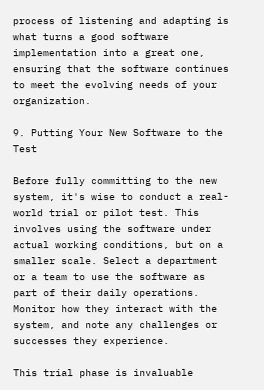process of listening and adapting is what turns a good software implementation into a great one, ensuring that the software continues to meet the evolving needs of your organization.

9. Putting Your New Software to the Test

Before fully committing to the new system, it's wise to conduct a real-world trial or pilot test. This involves using the software under actual working conditions, but on a smaller scale. Select a department or a team to use the software as part of their daily operations. Monitor how they interact with the system, and note any challenges or successes they experience.

This trial phase is invaluable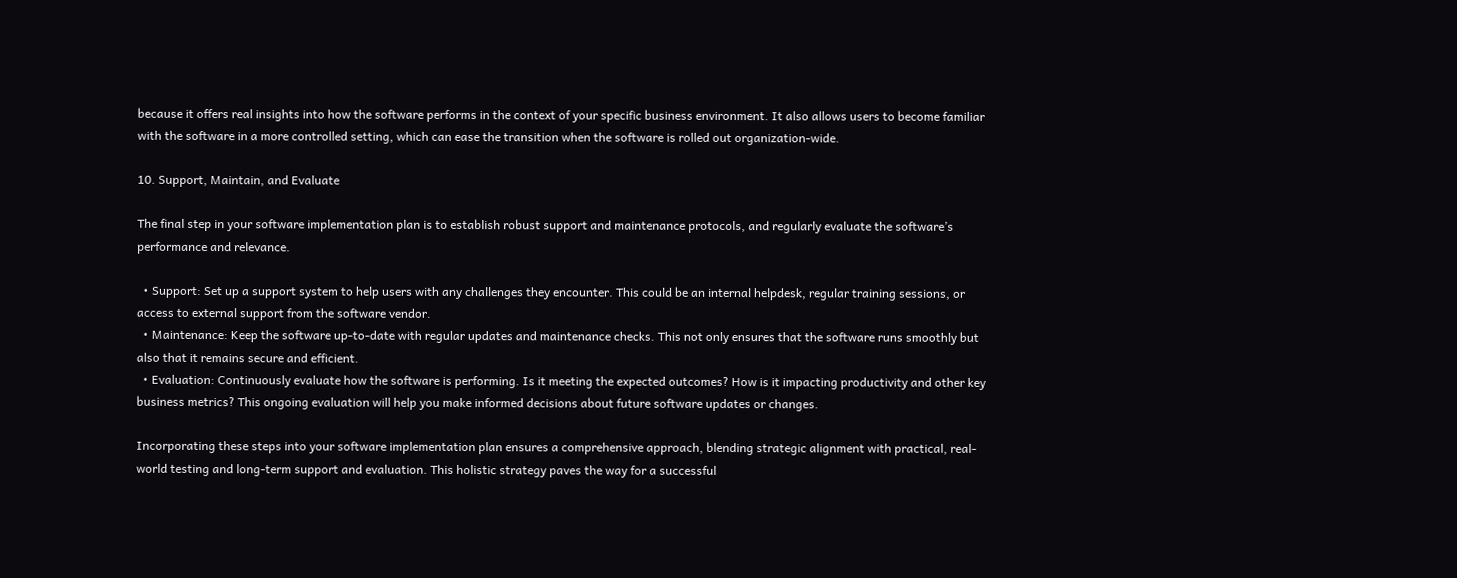because it offers real insights into how the software performs in the context of your specific business environment. It also allows users to become familiar with the software in a more controlled setting, which can ease the transition when the software is rolled out organization-wide.

10. Support, Maintain, and Evaluate

The final step in your software implementation plan is to establish robust support and maintenance protocols, and regularly evaluate the software’s performance and relevance.

  • Support: Set up a support system to help users with any challenges they encounter. This could be an internal helpdesk, regular training sessions, or access to external support from the software vendor.
  • Maintenance: Keep the software up-to-date with regular updates and maintenance checks. This not only ensures that the software runs smoothly but also that it remains secure and efficient.
  • Evaluation: Continuously evaluate how the software is performing. Is it meeting the expected outcomes? How is it impacting productivity and other key business metrics? This ongoing evaluation will help you make informed decisions about future software updates or changes.

Incorporating these steps into your software implementation plan ensures a comprehensive approach, blending strategic alignment with practical, real-world testing and long-term support and evaluation. This holistic strategy paves the way for a successful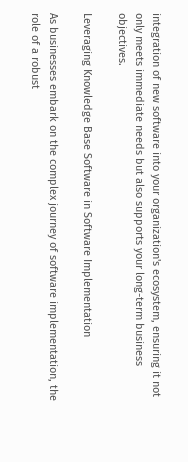integration of new software into your organization's ecosystem, ensuring it not only meets immediate needs but also supports your long-term business objectives.

Leveraging Knowledge Base Software in Software Implementation

As businesses embark on the complex journey of software implementation, the role of a robust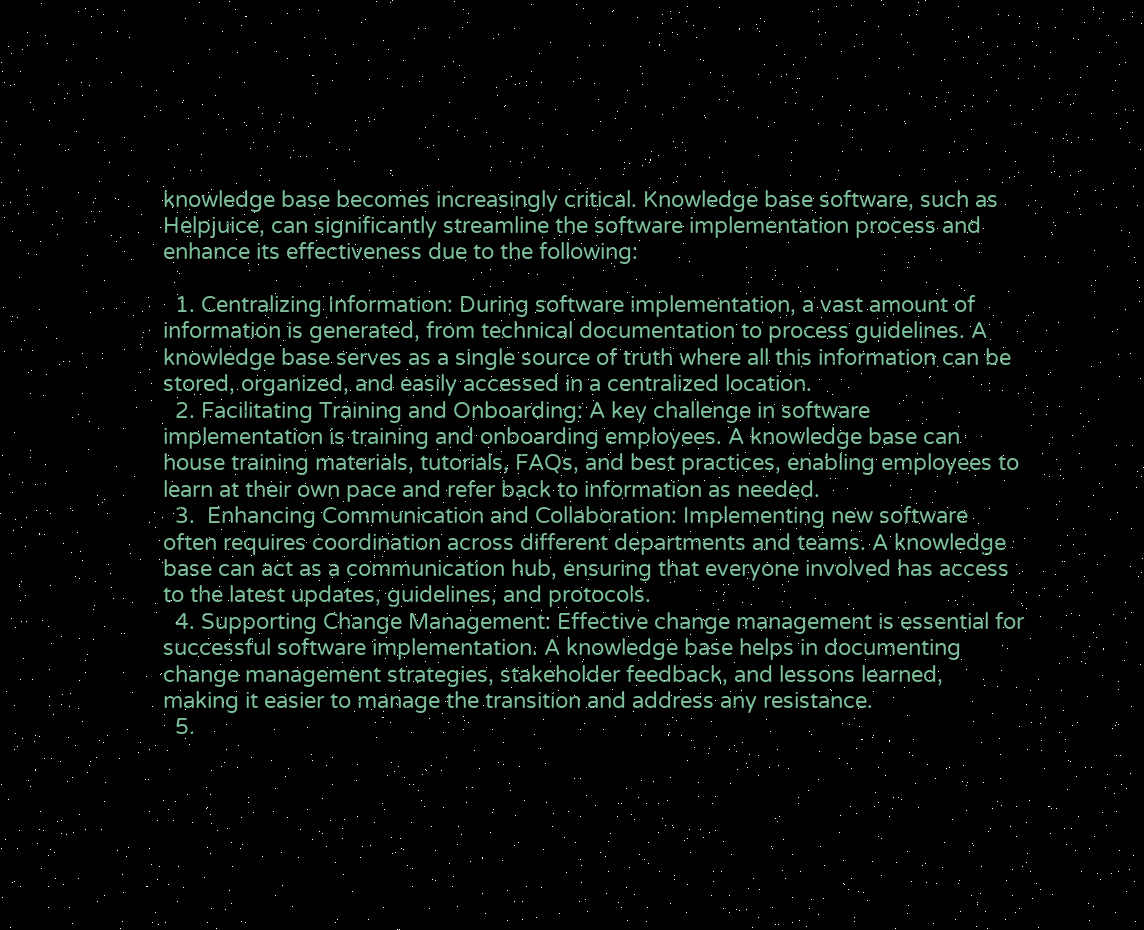knowledge base becomes increasingly critical. Knowledge base software, such as Helpjuice, can significantly streamline the software implementation process and enhance its effectiveness due to the following:

  1. Centralizing Information: During software implementation, a vast amount of information is generated, from technical documentation to process guidelines. A knowledge base serves as a single source of truth where all this information can be stored, organized, and easily accessed in a centralized location.
  2. Facilitating Training and Onboarding: A key challenge in software implementation is training and onboarding employees. A knowledge base can house training materials, tutorials, FAQs, and best practices, enabling employees to learn at their own pace and refer back to information as needed.
  3.  Enhancing Communication and Collaboration: Implementing new software often requires coordination across different departments and teams. A knowledge base can act as a communication hub, ensuring that everyone involved has access to the latest updates, guidelines, and protocols.
  4. Supporting Change Management: Effective change management is essential for successful software implementation. A knowledge base helps in documenting change management strategies, stakeholder feedback, and lessons learned, making it easier to manage the transition and address any resistance.
  5.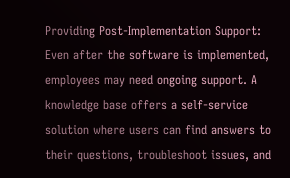Providing Post-Implementation Support: Even after the software is implemented, employees may need ongoing support. A knowledge base offers a self-service solution where users can find answers to their questions, troubleshoot issues, and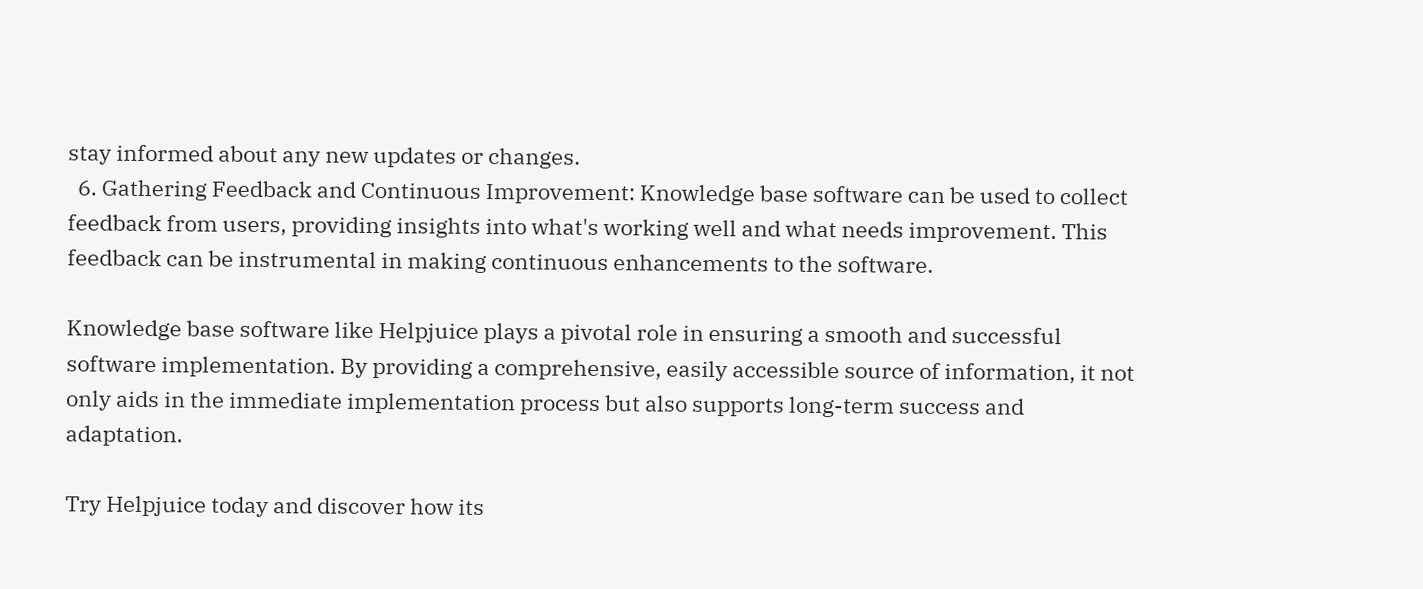stay informed about any new updates or changes.
  6. Gathering Feedback and Continuous Improvement: Knowledge base software can be used to collect feedback from users, providing insights into what's working well and what needs improvement. This feedback can be instrumental in making continuous enhancements to the software.

Knowledge base software like Helpjuice plays a pivotal role in ensuring a smooth and successful software implementation. By providing a comprehensive, easily accessible source of information, it not only aids in the immediate implementation process but also supports long-term success and adaptation.

Try Helpjuice today and discover how its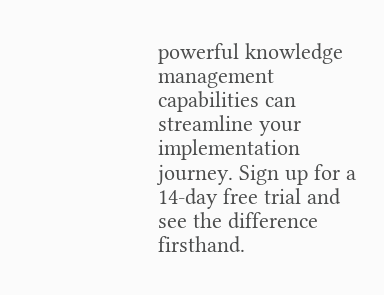powerful knowledge management capabilities can streamline your implementation journey. Sign up for a 14-day free trial and see the difference firsthand.